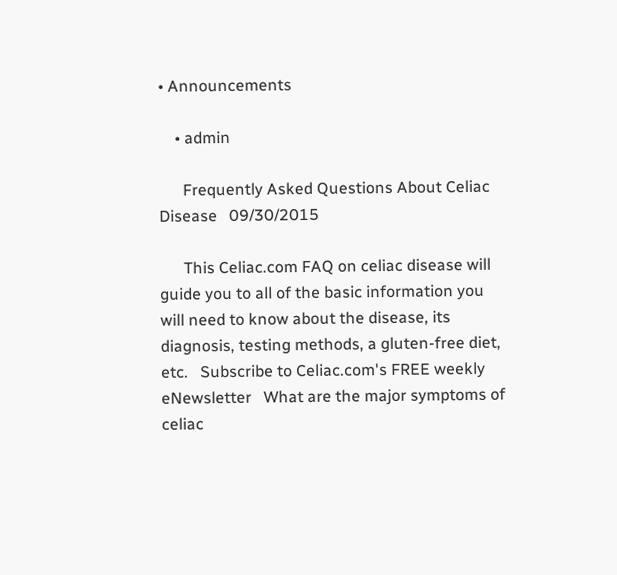• Announcements

    • admin

      Frequently Asked Questions About Celiac Disease   09/30/2015

      This Celiac.com FAQ on celiac disease will guide you to all of the basic information you will need to know about the disease, its diagnosis, testing methods, a gluten-free diet, etc.   Subscribe to Celiac.com's FREE weekly eNewsletter   What are the major symptoms of celiac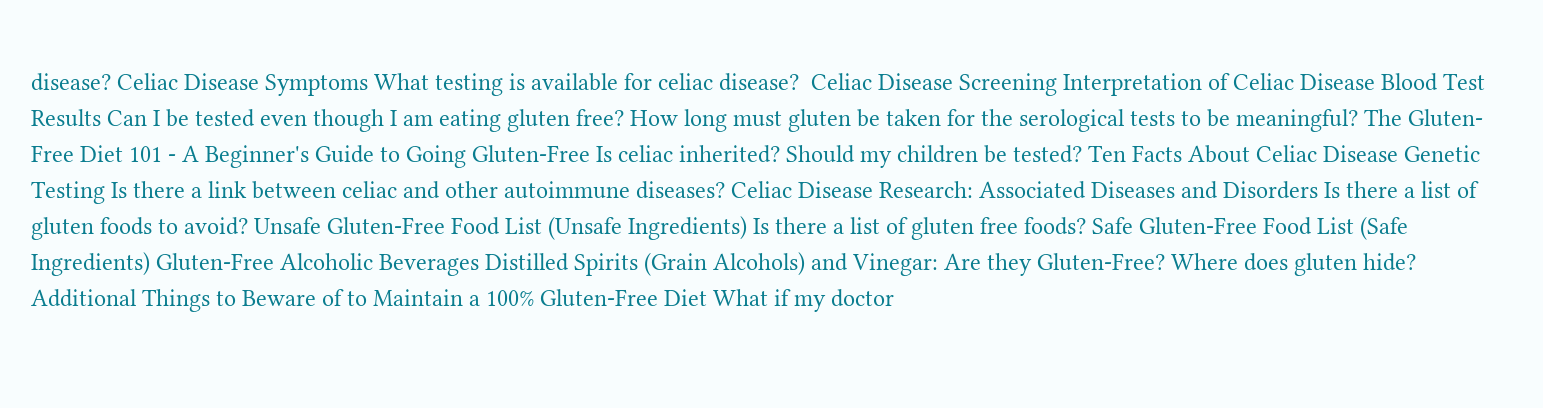disease? Celiac Disease Symptoms What testing is available for celiac disease?  Celiac Disease Screening Interpretation of Celiac Disease Blood Test Results Can I be tested even though I am eating gluten free? How long must gluten be taken for the serological tests to be meaningful? The Gluten-Free Diet 101 - A Beginner's Guide to Going Gluten-Free Is celiac inherited? Should my children be tested? Ten Facts About Celiac Disease Genetic Testing Is there a link between celiac and other autoimmune diseases? Celiac Disease Research: Associated Diseases and Disorders Is there a list of gluten foods to avoid? Unsafe Gluten-Free Food List (Unsafe Ingredients) Is there a list of gluten free foods? Safe Gluten-Free Food List (Safe Ingredients) Gluten-Free Alcoholic Beverages Distilled Spirits (Grain Alcohols) and Vinegar: Are they Gluten-Free? Where does gluten hide? Additional Things to Beware of to Maintain a 100% Gluten-Free Diet What if my doctor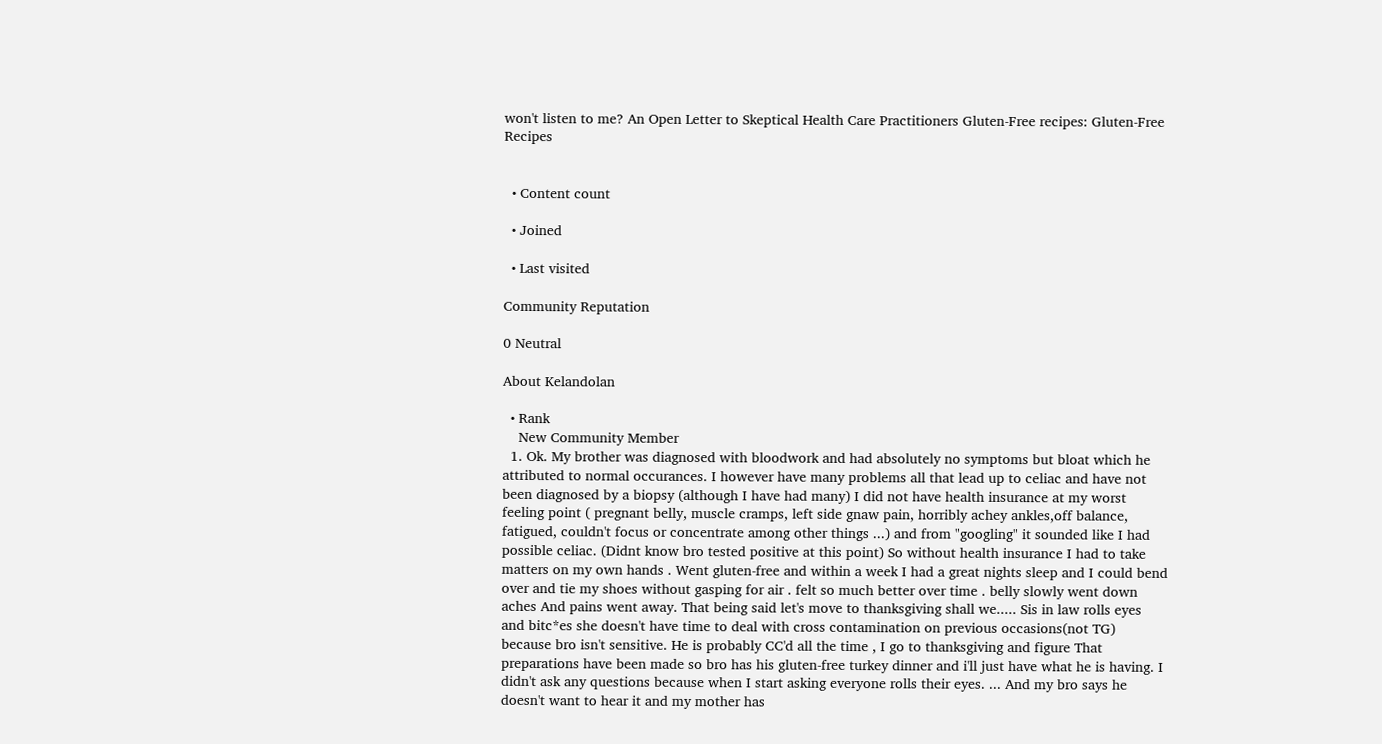won't listen to me? An Open Letter to Skeptical Health Care Practitioners Gluten-Free recipes: Gluten-Free Recipes


  • Content count

  • Joined

  • Last visited

Community Reputation

0 Neutral

About Kelandolan

  • Rank
    New Community Member
  1. Ok. My brother was diagnosed with bloodwork and had absolutely no symptoms but bloat which he attributed to normal occurances. I however have many problems all that lead up to celiac and have not been diagnosed by a biopsy (although I have had many) I did not have health insurance at my worst feeling point ( pregnant belly, muscle cramps, left side gnaw pain, horribly achey ankles,off balance, fatigued, couldn't focus or concentrate among other things ...) and from "googling" it sounded like I had possible celiac. (Didnt know bro tested positive at this point) So without health insurance I had to take matters on my own hands . Went gluten-free and within a week I had a great nights sleep and I could bend over and tie my shoes without gasping for air . felt so much better over time . belly slowly went down aches And pains went away. That being said let's move to thanksgiving shall we..... Sis in law rolls eyes and bitc*es she doesn't have time to deal with cross contamination on previous occasions(not TG) because bro isn't sensitive. He is probably CC'd all the time , I go to thanksgiving and figure That preparations have been made so bro has his gluten-free turkey dinner and i'll just have what he is having. I didn't ask any questions because when I start asking everyone rolls their eyes. ... And my bro says he doesn't want to hear it and my mother has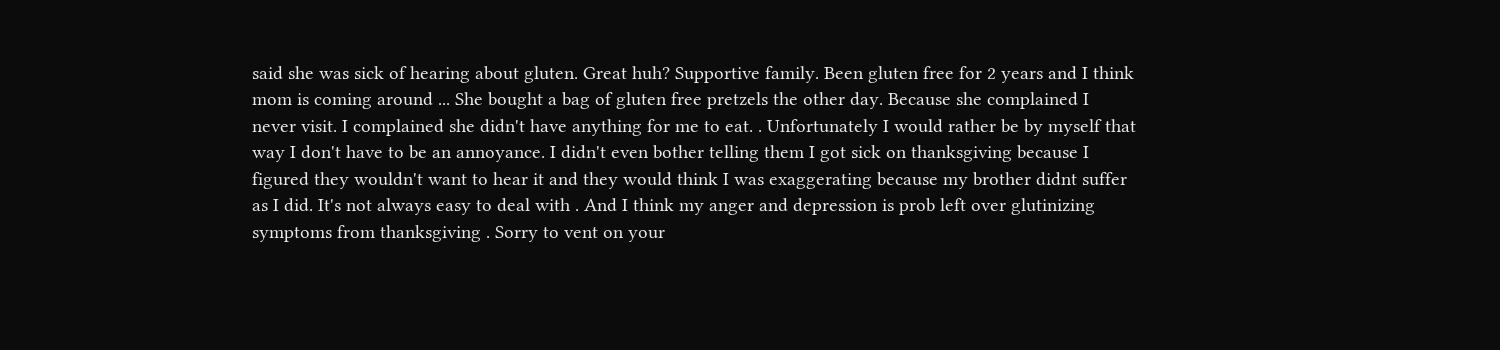said she was sick of hearing about gluten. Great huh? Supportive family. Been gluten free for 2 years and I think mom is coming around ... She bought a bag of gluten free pretzels the other day. Because she complained I never visit. I complained she didn't have anything for me to eat. . Unfortunately I would rather be by myself that way I don't have to be an annoyance. I didn't even bother telling them I got sick on thanksgiving because I figured they wouldn't want to hear it and they would think I was exaggerating because my brother didnt suffer as I did. It's not always easy to deal with . And I think my anger and depression is prob left over glutinizing symptoms from thanksgiving . Sorry to vent on your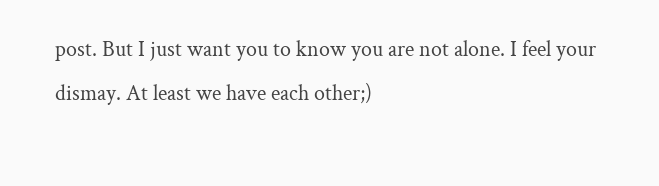post. But I just want you to know you are not alone. I feel your dismay. At least we have each other;)